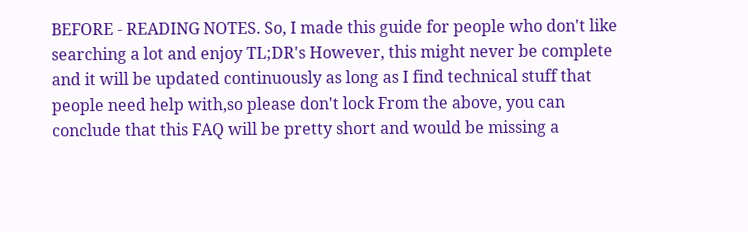BEFORE - READING NOTES. So, I made this guide for people who don't like searching a lot and enjoy TL;DR's However, this might never be complete and it will be updated continuously as long as I find technical stuff that people need help with,so please don't lock From the above, you can conclude that this FAQ will be pretty short and would be missing a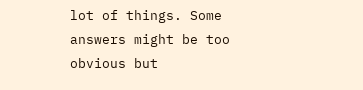lot of things. Some answers might be too obvious but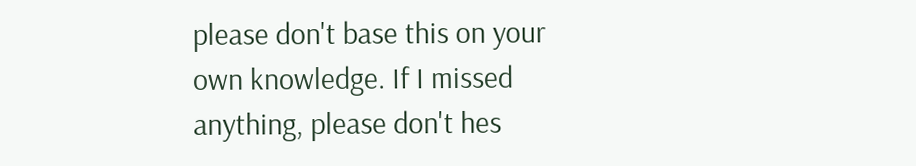please don't base this on your own knowledge. If I missed anything, please don't hes